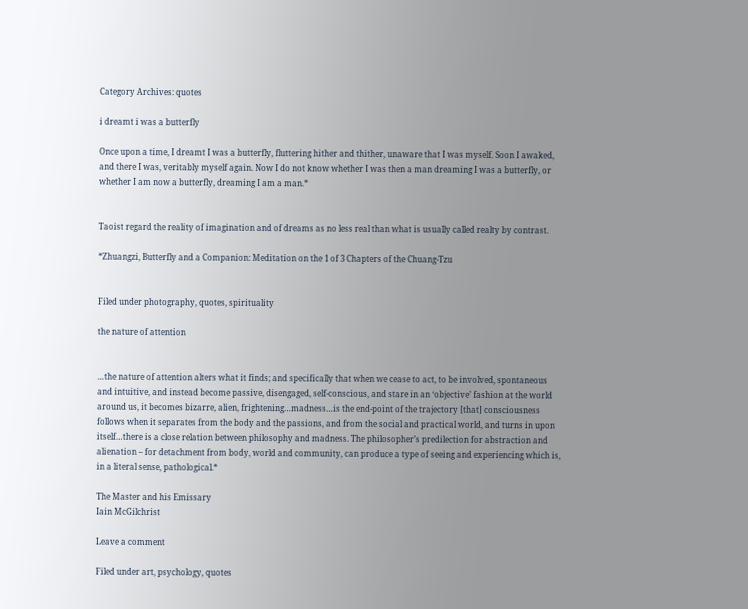Category Archives: quotes

i dreamt i was a butterfly

Once upon a time, I dreamt I was a butterfly, fluttering hither and thither, unaware that I was myself. Soon I awaked, and there I was, veritably myself again. Now I do not know whether I was then a man dreaming I was a butterfly, or whether I am now a butterfly, dreaming I am a man.*


Taoist regard the reality of imagination and of dreams as no less real than what is usually called realty by contrast.

*Zhuangzi, Butterfly and a Companion: Meditation on the 1 of 3 Chapters of the Chuang-Tzu


Filed under photography, quotes, spirituality

the nature of attention


…the nature of attention alters what it finds; and specifically that when we cease to act, to be involved, spontaneous and intuitive, and instead become passive, disengaged, self-conscious, and stare in an ‘objective’ fashion at the world around us, it becomes bizarre, alien, frightening…madness…is the end-point of the trajectory [that] consciousness follows when it separates from the body and the passions, and from the social and practical world, and turns in upon itself…there is a close relation between philosophy and madness. The philosopher’s predilection for abstraction and alienation – for detachment from body, world and community, can produce a type of seeing and experiencing which is, in a literal sense, pathological.*

The Master and his Emissary
Iain McGilchrist

Leave a comment

Filed under art, psychology, quotes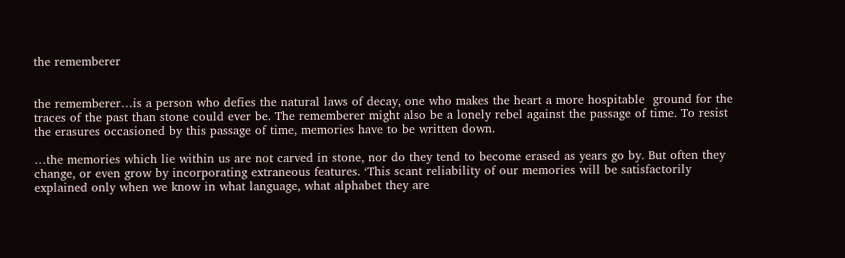the rememberer


the rememberer…is a person who defies the natural laws of decay, one who makes the heart a more hospitable  ground for the traces of the past than stone could ever be. The rememberer might also be a lonely rebel against the passage of time. To resist the erasures occasioned by this passage of time, memories have to be written down.

…the memories which lie within us are not carved in stone, nor do they tend to become erased as years go by. But often they change, or even grow by incorporating extraneous features. ‘This scant reliability of our memories will be satisfactorily explained only when we know in what language, what alphabet they are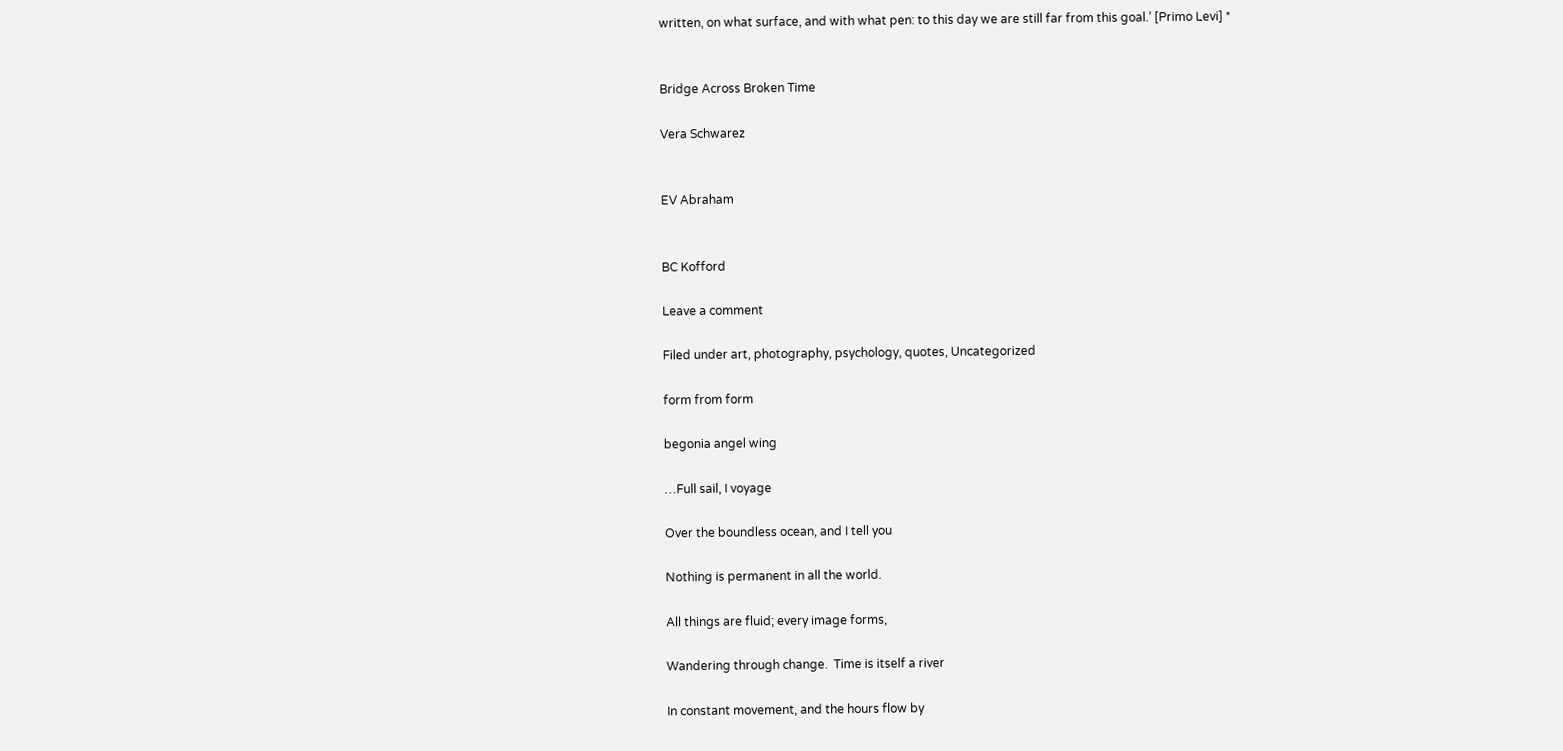written, on what surface, and with what pen: to this day we are still far from this goal.’ [Primo Levi] *


Bridge Across Broken Time

Vera Schwarez


EV Abraham


BC Kofford

Leave a comment

Filed under art, photography, psychology, quotes, Uncategorized

form from form

begonia angel wing

…Full sail, I voyage

Over the boundless ocean, and I tell you

Nothing is permanent in all the world.

All things are fluid; every image forms,

Wandering through change.  Time is itself a river

In constant movement, and the hours flow by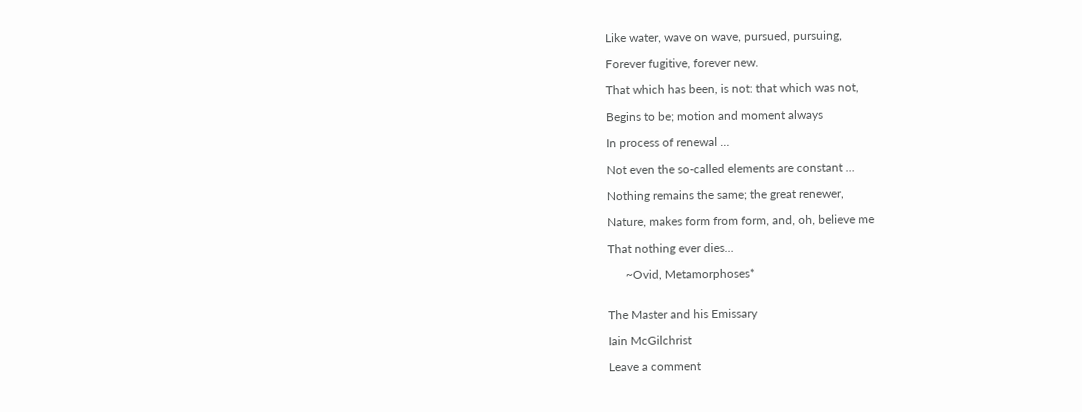Like water, wave on wave, pursued, pursuing,

Forever fugitive, forever new.

That which has been, is not: that which was not,

Begins to be; motion and moment always

In process of renewal …

Not even the so-called elements are constant …

Nothing remains the same; the great renewer,

Nature, makes form from form, and, oh, believe me

That nothing ever dies…

      ~Ovid, Metamorphoses*


The Master and his Emissary

Iain McGilchrist

Leave a comment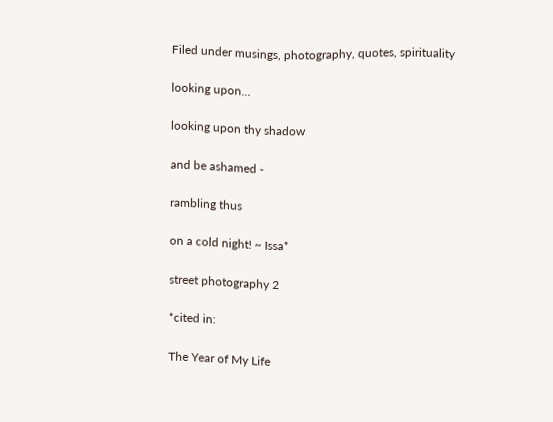Filed under musings, photography, quotes, spirituality

looking upon…

looking upon thy shadow

and be ashamed -

rambling thus

on a cold night! ~ Issa*

street photography 2

*cited in:

The Year of My Life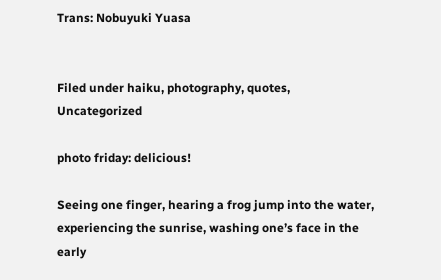Trans: Nobuyuki Yuasa


Filed under haiku, photography, quotes, Uncategorized

photo friday: delicious!

Seeing one finger, hearing a frog jump into the water, experiencing the sunrise, washing one’s face in the early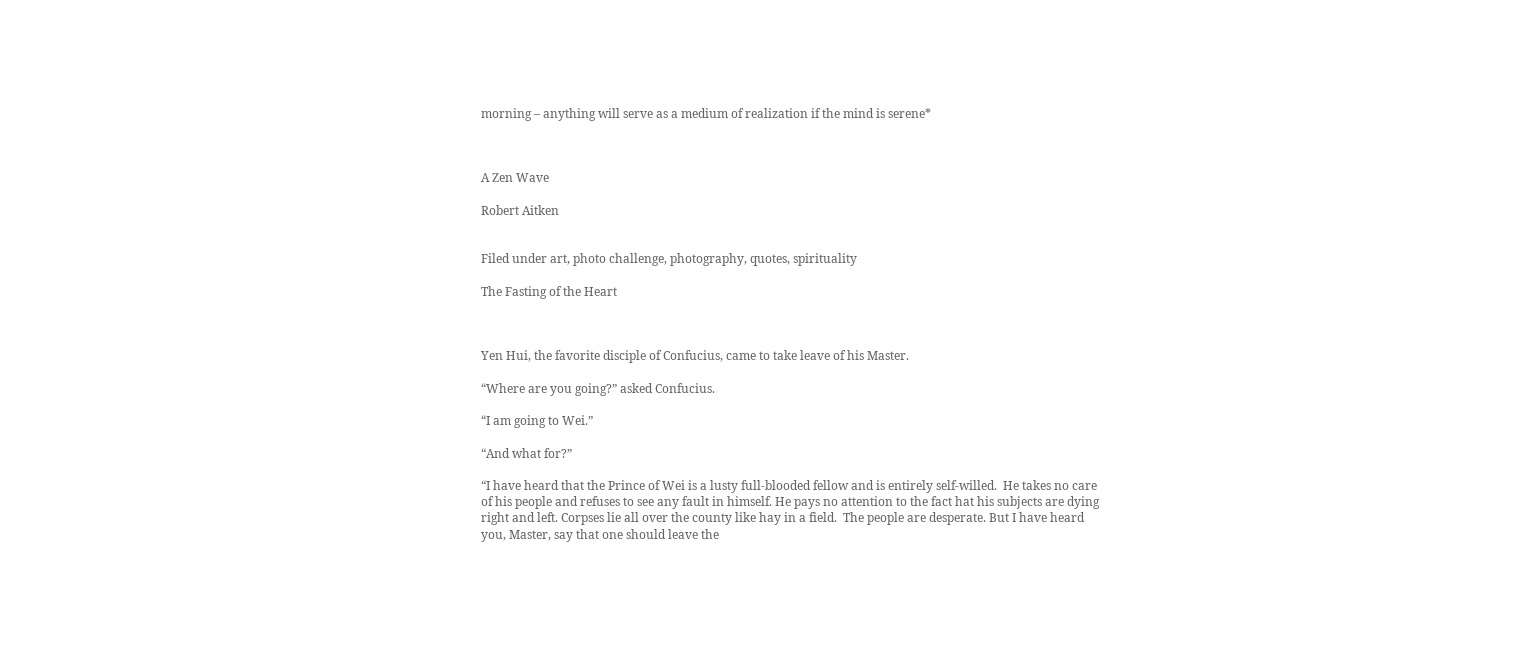morning – anything will serve as a medium of realization if the mind is serene*



A Zen Wave

Robert Aitken


Filed under art, photo challenge, photography, quotes, spirituality

The Fasting of the Heart



Yen Hui, the favorite disciple of Confucius, came to take leave of his Master.

“Where are you going?” asked Confucius.

“I am going to Wei.”

“And what for?”

“I have heard that the Prince of Wei is a lusty full-blooded fellow and is entirely self-willed.  He takes no care of his people and refuses to see any fault in himself. He pays no attention to the fact hat his subjects are dying right and left. Corpses lie all over the county like hay in a field.  The people are desperate. But I have heard you, Master, say that one should leave the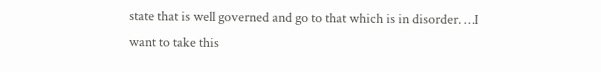state that is well governed and go to that which is in disorder. …I want to take this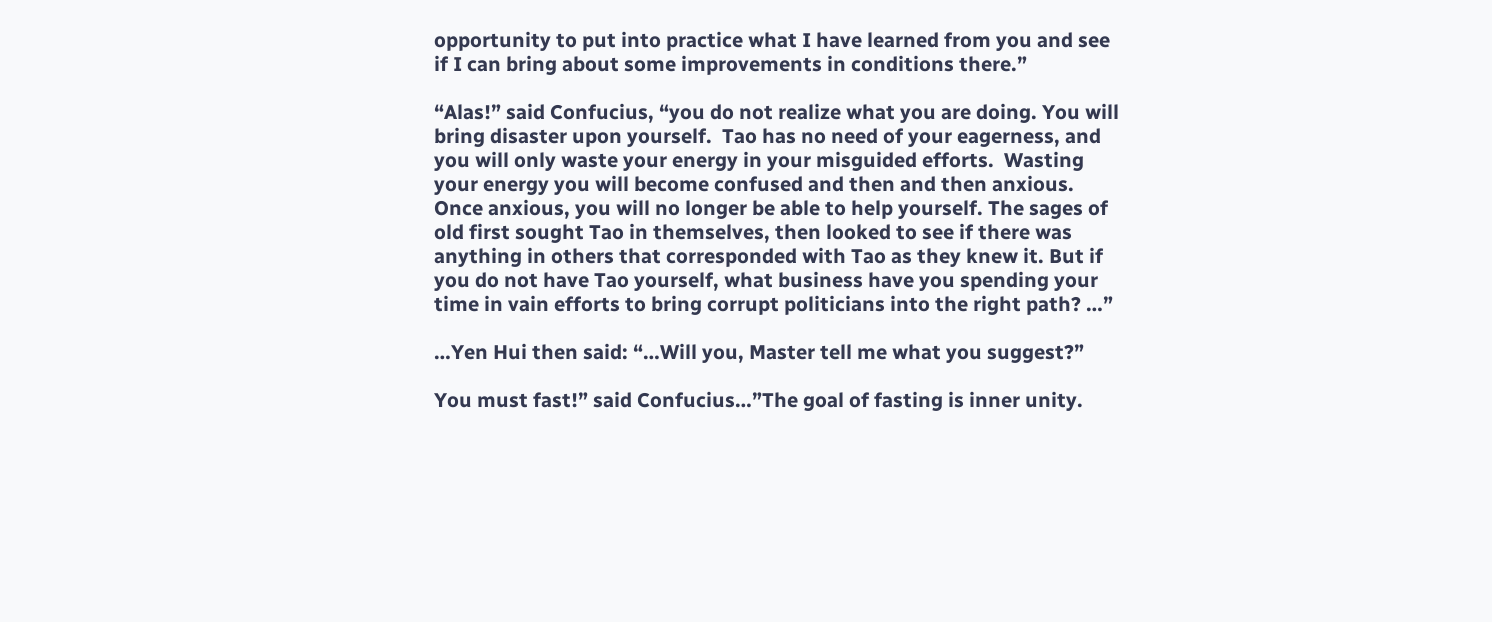opportunity to put into practice what I have learned from you and see if I can bring about some improvements in conditions there.”

“Alas!” said Confucius, “you do not realize what you are doing. You will bring disaster upon yourself.  Tao has no need of your eagerness, and you will only waste your energy in your misguided efforts.  Wasting your energy you will become confused and then and then anxious. Once anxious, you will no longer be able to help yourself. The sages of old first sought Tao in themselves, then looked to see if there was anything in others that corresponded with Tao as they knew it. But if you do not have Tao yourself, what business have you spending your time in vain efforts to bring corrupt politicians into the right path? …”

…Yen Hui then said: “…Will you, Master tell me what you suggest?”

You must fast!” said Confucius…”The goal of fasting is inner unity.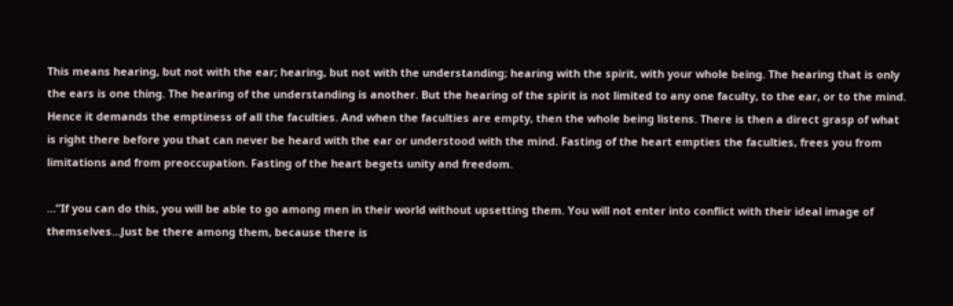This means hearing, but not with the ear; hearing, but not with the understanding; hearing with the spirit, with your whole being. The hearing that is only the ears is one thing. The hearing of the understanding is another. But the hearing of the spirit is not limited to any one faculty, to the ear, or to the mind.  Hence it demands the emptiness of all the faculties. And when the faculties are empty, then the whole being listens. There is then a direct grasp of what is right there before you that can never be heard with the ear or understood with the mind. Fasting of the heart empties the faculties, frees you from limitations and from preoccupation. Fasting of the heart begets unity and freedom.

…”If you can do this, you will be able to go among men in their world without upsetting them. You will not enter into conflict with their ideal image of themselves…Just be there among them, because there is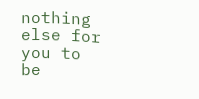nothing else for you to be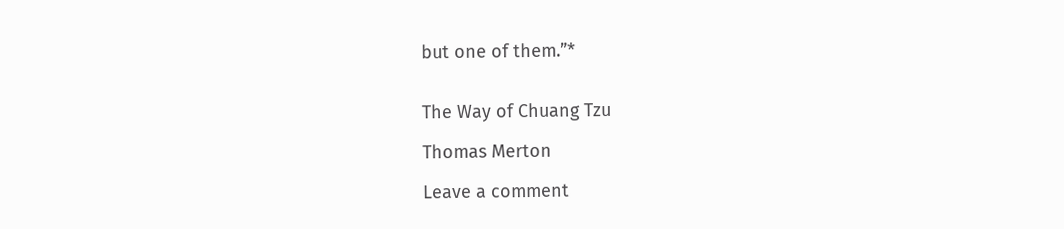but one of them.”*


The Way of Chuang Tzu

Thomas Merton

Leave a comment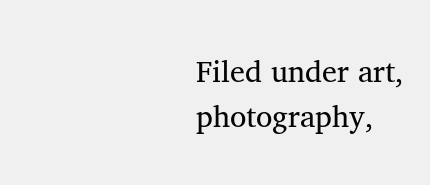Filed under art, photography,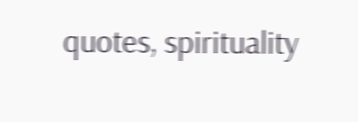quotes, spirituality